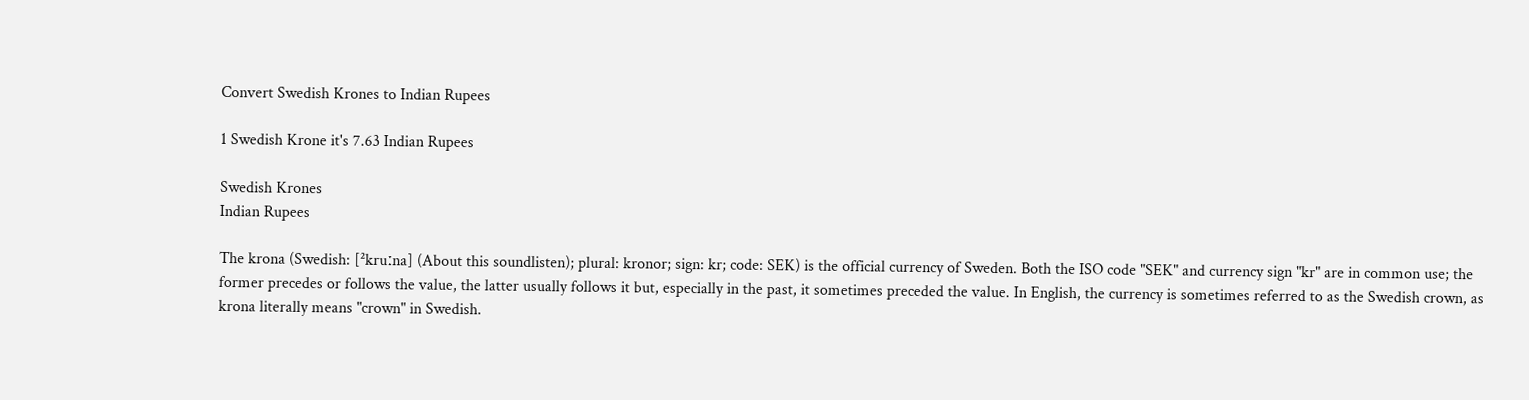Convert Swedish Krones to Indian Rupees

1 Swedish Krone it's 7.63 Indian Rupees

Swedish Krones
Indian Rupees

The krona (Swedish: [²kruːna] (About this soundlisten); plural: kronor; sign: kr; code: SEK) is the official currency of Sweden. Both the ISO code "SEK" and currency sign "kr" are in common use; the former precedes or follows the value, the latter usually follows it but, especially in the past, it sometimes preceded the value. In English, the currency is sometimes referred to as the Swedish crown, as krona literally means "crown" in Swedish.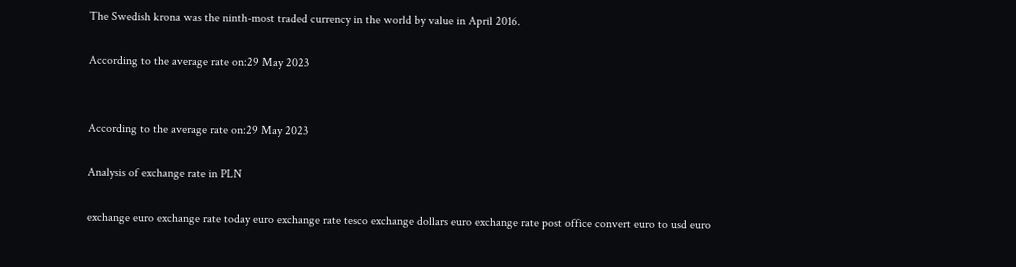The Swedish krona was the ninth-most traded currency in the world by value in April 2016.

According to the average rate on:29 May 2023


According to the average rate on:29 May 2023

Analysis of exchange rate in PLN

exchange euro exchange rate today euro exchange rate tesco exchange dollars euro exchange rate post office convert euro to usd euro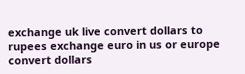exchange uk live convert dollars to rupees exchange euro in us or europe convert dollars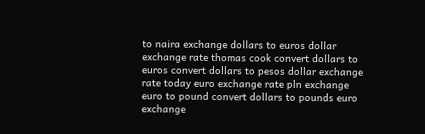to naira exchange dollars to euros dollar exchange rate thomas cook convert dollars to euros convert dollars to pesos dollar exchange rate today euro exchange rate pln exchange euro to pound convert dollars to pounds euro exchange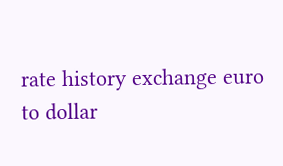rate history exchange euro to dollar